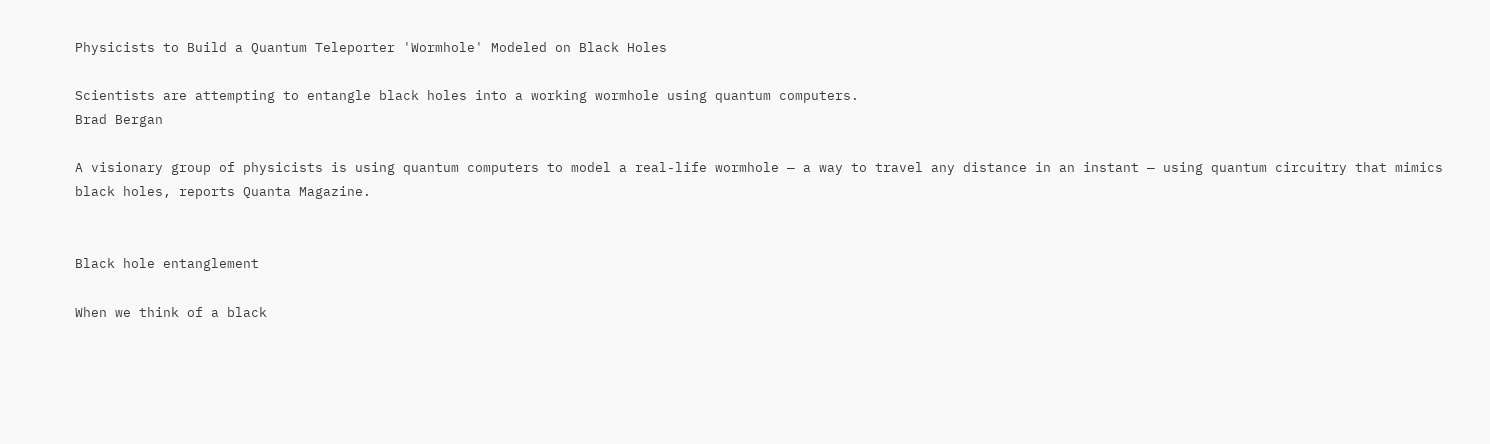Physicists to Build a Quantum Teleporter 'Wormhole' Modeled on Black Holes

Scientists are attempting to entangle black holes into a working wormhole using quantum computers.
Brad Bergan

A visionary group of physicists is using quantum computers to model a real-life wormhole — a way to travel any distance in an instant — using quantum circuitry that mimics black holes, reports Quanta Magazine.


Black hole entanglement

When we think of a black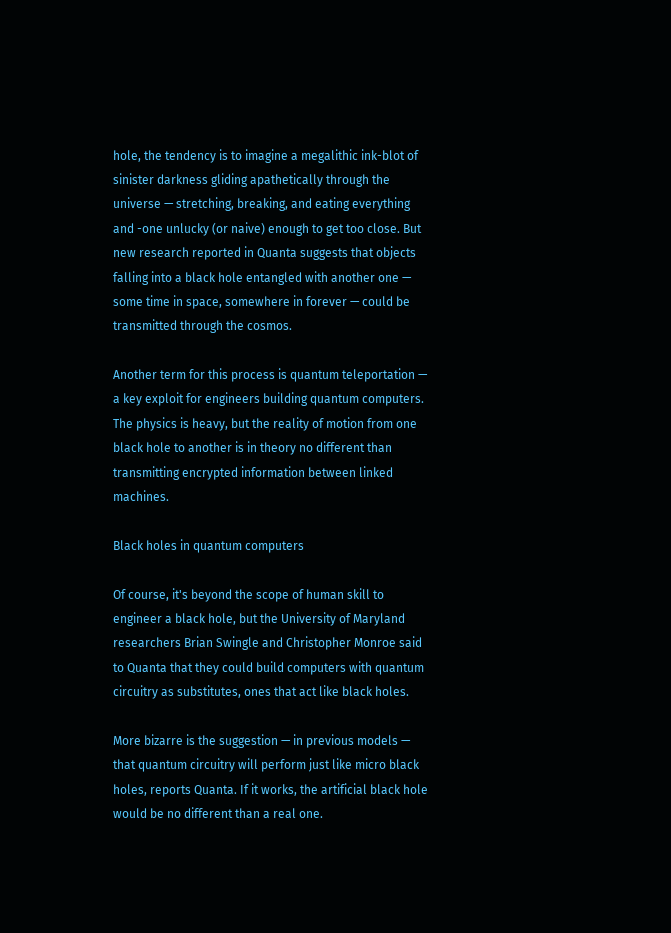hole, the tendency is to imagine a megalithic ink-blot of sinister darkness gliding apathetically through the universe — stretching, breaking, and eating everything and -one unlucky (or naive) enough to get too close. But new research reported in Quanta suggests that objects falling into a black hole entangled with another one — some time in space, somewhere in forever — could be transmitted through the cosmos.

Another term for this process is quantum teleportation — a key exploit for engineers building quantum computers. The physics is heavy, but the reality of motion from one black hole to another is in theory no different than transmitting encrypted information between linked machines.

Black holes in quantum computers

Of course, it's beyond the scope of human skill to engineer a black hole, but the University of Maryland researchers Brian Swingle and Christopher Monroe said to Quanta that they could build computers with quantum circuitry as substitutes, ones that act like black holes.

More bizarre is the suggestion — in previous models — that quantum circuitry will perform just like micro black holes, reports Quanta. If it works, the artificial black hole would be no different than a real one.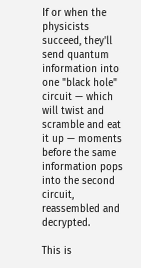If or when the physicists succeed, they'll send quantum information into one "black hole" circuit — which will twist and scramble and eat it up — moments before the same information pops into the second circuit, reassembled and decrypted.

This is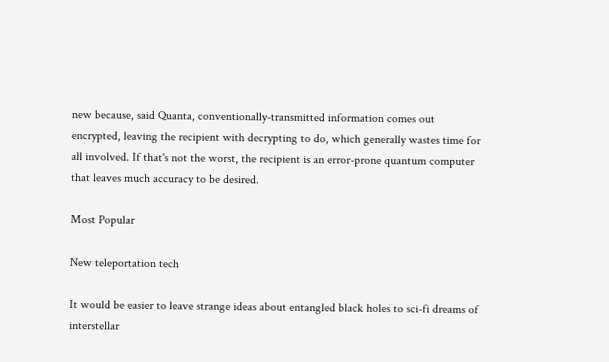new because, said Quanta, conventionally-transmitted information comes out encrypted, leaving the recipient with decrypting to do, which generally wastes time for all involved. If that's not the worst, the recipient is an error-prone quantum computer that leaves much accuracy to be desired.

Most Popular

New teleportation tech

It would be easier to leave strange ideas about entangled black holes to sci-fi dreams of interstellar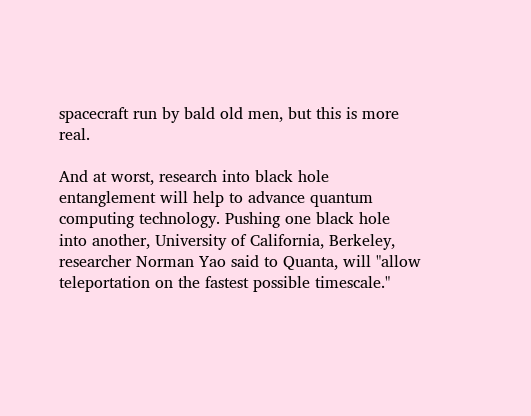spacecraft run by bald old men, but this is more real.

And at worst, research into black hole entanglement will help to advance quantum computing technology. Pushing one black hole into another, University of California, Berkeley, researcher Norman Yao said to Quanta, will "allow teleportation on the fastest possible timescale."